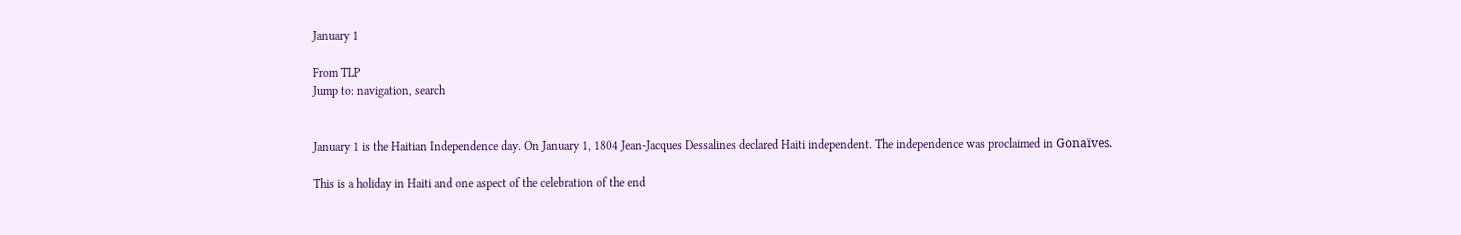January 1

From TLP
Jump to: navigation, search


January 1 is the Haitian Independence day. On January 1, 1804 Jean-Jacques Dessalines declared Haiti independent. The independence was proclaimed in Gonaïves.

This is a holiday in Haiti and one aspect of the celebration of the end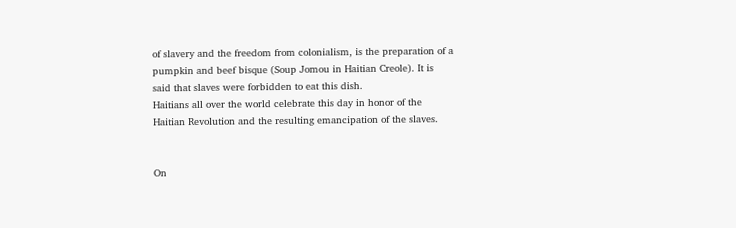of slavery and the freedom from colonialism, is the preparation of a pumpkin and beef bisque (Soup Jomou in Haitian Creole). It is said that slaves were forbidden to eat this dish.
Haitians all over the world celebrate this day in honor of the Haitian Revolution and the resulting emancipation of the slaves.


On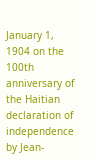January 1, 1904 on the 100th anniversary of the Haitian declaration of independence by Jean-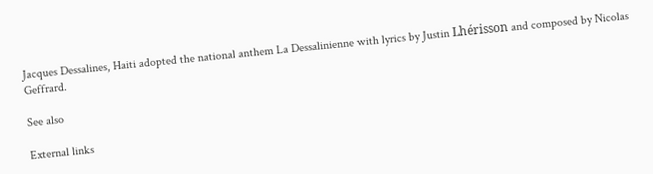Jacques Dessalines, Haiti adopted the national anthem La Dessalinienne with lyrics by Justin Lhérisson and composed by Nicolas Geffrard.

See also

External links